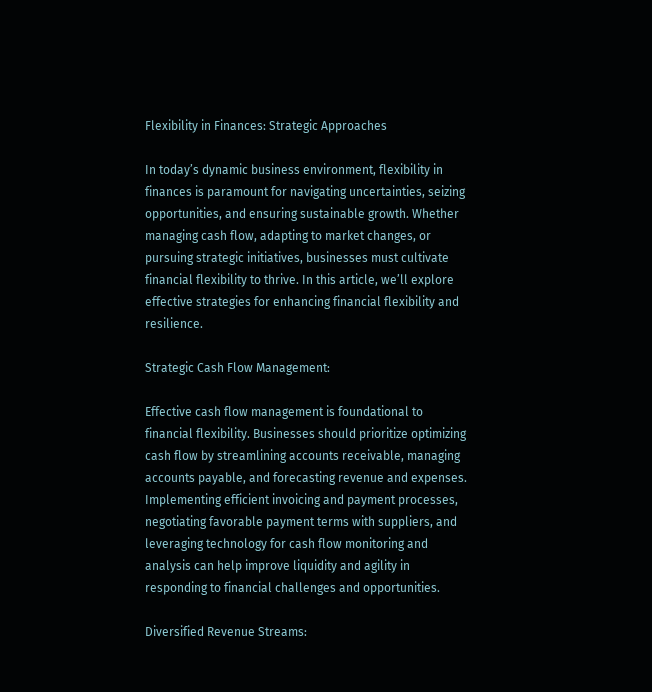Flexibility in Finances: Strategic Approaches

In today’s dynamic business environment, flexibility in finances is paramount for navigating uncertainties, seizing opportunities, and ensuring sustainable growth. Whether managing cash flow, adapting to market changes, or pursuing strategic initiatives, businesses must cultivate financial flexibility to thrive. In this article, we’ll explore effective strategies for enhancing financial flexibility and resilience.

Strategic Cash Flow Management:

Effective cash flow management is foundational to financial flexibility. Businesses should prioritize optimizing cash flow by streamlining accounts receivable, managing accounts payable, and forecasting revenue and expenses. Implementing efficient invoicing and payment processes, negotiating favorable payment terms with suppliers, and leveraging technology for cash flow monitoring and analysis can help improve liquidity and agility in responding to financial challenges and opportunities.

Diversified Revenue Streams: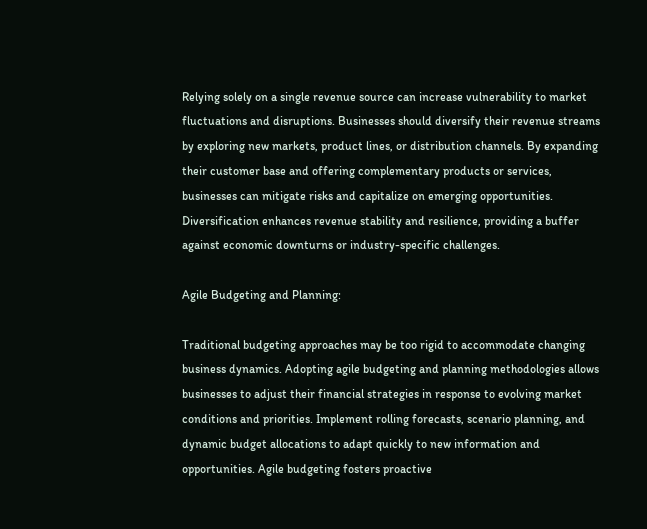Relying solely on a single revenue source can increase vulnerability to market fluctuations and disruptions. Businesses should diversify their revenue streams by exploring new markets, product lines, or distribution channels. By expanding their customer base and offering complementary products or services, businesses can mitigate risks and capitalize on emerging opportunities. Diversification enhances revenue stability and resilience, providing a buffer against economic downturns or industry-specific challenges.

Agile Budgeting and Planning:

Traditional budgeting approaches may be too rigid to accommodate changing business dynamics. Adopting agile budgeting and planning methodologies allows businesses to adjust their financial strategies in response to evolving market conditions and priorities. Implement rolling forecasts, scenario planning, and dynamic budget allocations to adapt quickly to new information and opportunities. Agile budgeting fosters proactive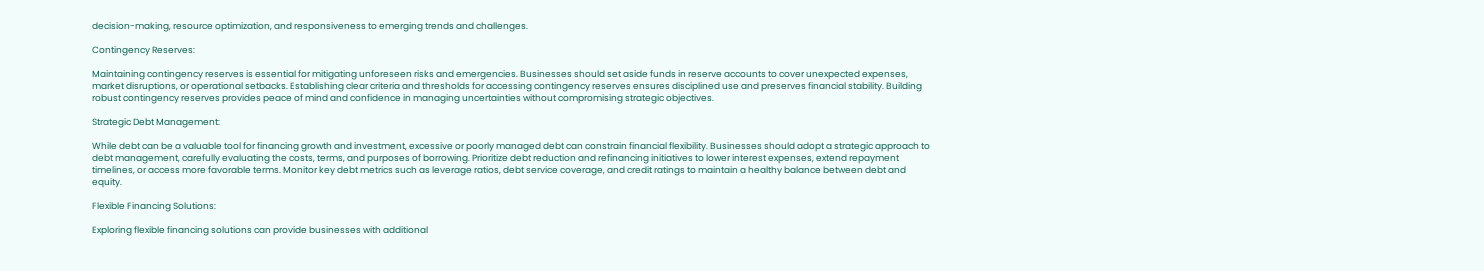decision-making, resource optimization, and responsiveness to emerging trends and challenges.

Contingency Reserves:

Maintaining contingency reserves is essential for mitigating unforeseen risks and emergencies. Businesses should set aside funds in reserve accounts to cover unexpected expenses, market disruptions, or operational setbacks. Establishing clear criteria and thresholds for accessing contingency reserves ensures disciplined use and preserves financial stability. Building robust contingency reserves provides peace of mind and confidence in managing uncertainties without compromising strategic objectives.

Strategic Debt Management:

While debt can be a valuable tool for financing growth and investment, excessive or poorly managed debt can constrain financial flexibility. Businesses should adopt a strategic approach to debt management, carefully evaluating the costs, terms, and purposes of borrowing. Prioritize debt reduction and refinancing initiatives to lower interest expenses, extend repayment timelines, or access more favorable terms. Monitor key debt metrics such as leverage ratios, debt service coverage, and credit ratings to maintain a healthy balance between debt and equity.

Flexible Financing Solutions:

Exploring flexible financing solutions can provide businesses with additional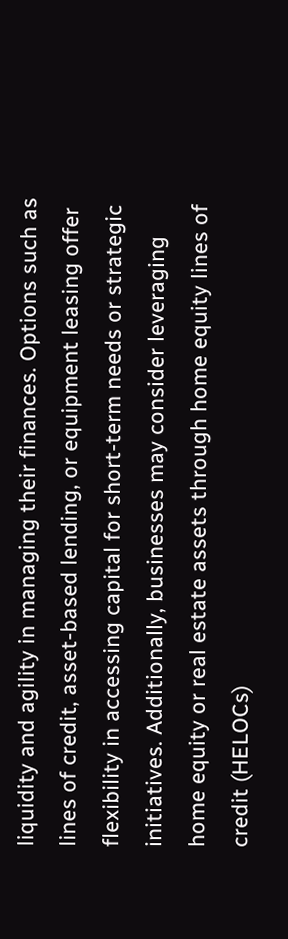liquidity and agility in managing their finances. Options such as lines of credit, asset-based lending, or equipment leasing offer flexibility in accessing capital for short-term needs or strategic initiatives. Additionally, businesses may consider leveraging home equity or real estate assets through home equity lines of credit (HELOCs)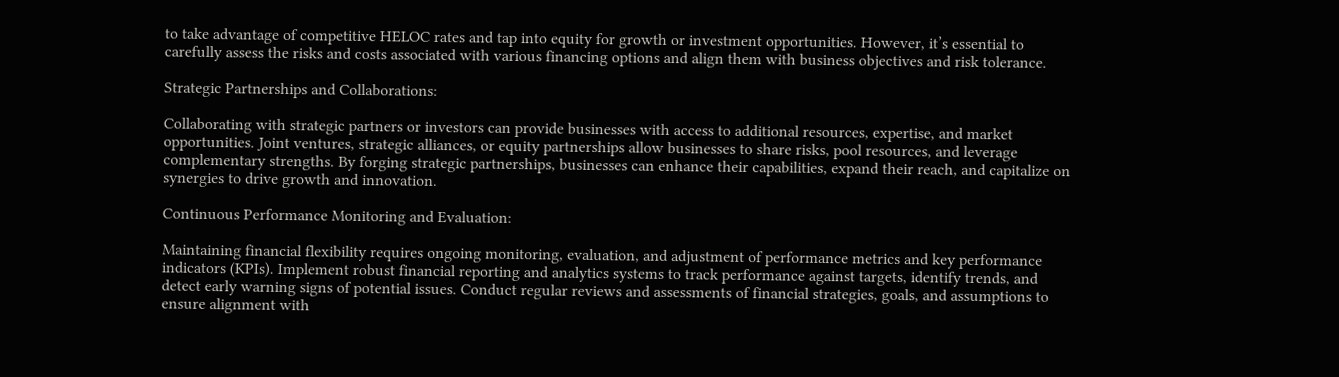to take advantage of competitive HELOC rates and tap into equity for growth or investment opportunities. However, it’s essential to carefully assess the risks and costs associated with various financing options and align them with business objectives and risk tolerance.

Strategic Partnerships and Collaborations:

Collaborating with strategic partners or investors can provide businesses with access to additional resources, expertise, and market opportunities. Joint ventures, strategic alliances, or equity partnerships allow businesses to share risks, pool resources, and leverage complementary strengths. By forging strategic partnerships, businesses can enhance their capabilities, expand their reach, and capitalize on synergies to drive growth and innovation.

Continuous Performance Monitoring and Evaluation:

Maintaining financial flexibility requires ongoing monitoring, evaluation, and adjustment of performance metrics and key performance indicators (KPIs). Implement robust financial reporting and analytics systems to track performance against targets, identify trends, and detect early warning signs of potential issues. Conduct regular reviews and assessments of financial strategies, goals, and assumptions to ensure alignment with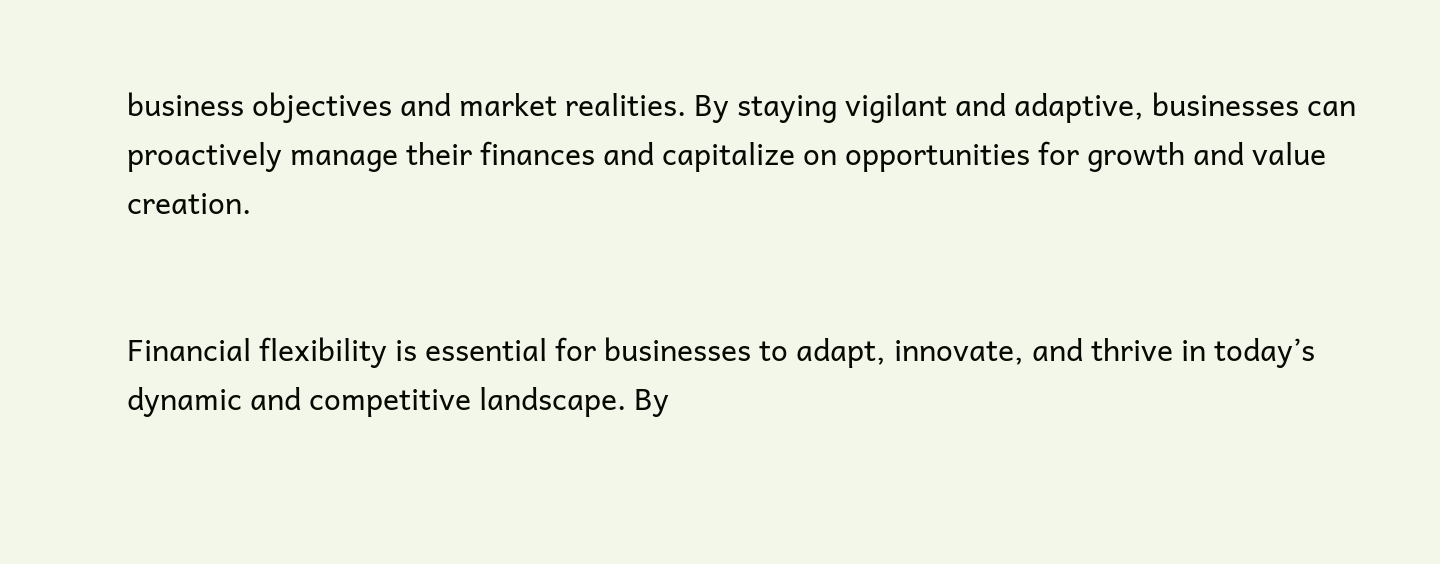business objectives and market realities. By staying vigilant and adaptive, businesses can proactively manage their finances and capitalize on opportunities for growth and value creation.


Financial flexibility is essential for businesses to adapt, innovate, and thrive in today’s dynamic and competitive landscape. By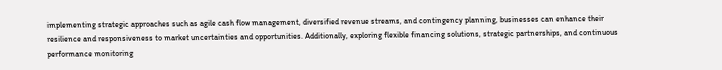implementing strategic approaches such as agile cash flow management, diversified revenue streams, and contingency planning, businesses can enhance their resilience and responsiveness to market uncertainties and opportunities. Additionally, exploring flexible financing solutions, strategic partnerships, and continuous performance monitoring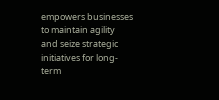empowers businesses to maintain agility and seize strategic initiatives for long-term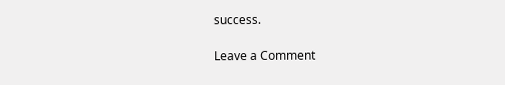success.

Leave a Comment